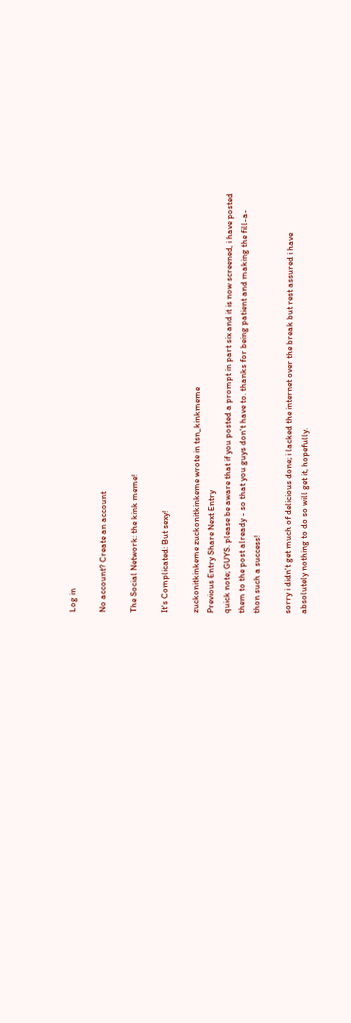Log in

No account? Create an account

The Social Network: the kink meme!

It's Complicated: But sexy!

zuckonitkinkeme zuckonitkinkeme wrote in tsn_kinkmeme
Previous Entry Share Next Entry
quick note; GUYS. please be aware that if you posted a prompt in part six and it is now screened, i have posted them to the post already - so that you guys don't have to. thanks for being patient and making the fill-a-thon such a success!

sorry i didn't get much of delicious done; i lacked the internet over the break but rest assured i have absolutely nothing to do so will get it, hopefully.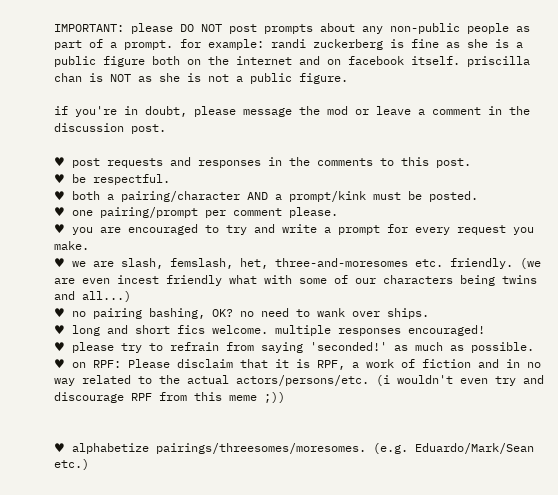IMPORTANT: please DO NOT post prompts about any non-public people as part of a prompt. for example: randi zuckerberg is fine as she is a public figure both on the internet and on facebook itself. priscilla chan is NOT as she is not a public figure.

if you're in doubt, please message the mod or leave a comment in the discussion post.

♥ post requests and responses in the comments to this post.
♥ be respectful.
♥ both a pairing/character AND a prompt/kink must be posted.
♥ one pairing/prompt per comment please.
♥ you are encouraged to try and write a prompt for every request you make.
♥ we are slash, femslash, het, three-and-moresomes etc. friendly. (we are even incest friendly what with some of our characters being twins and all...)
♥ no pairing bashing, OK? no need to wank over ships.
♥ long and short fics welcome. multiple responses encouraged!
♥ please try to refrain from saying 'seconded!' as much as possible.
♥ on RPF: Please disclaim that it is RPF, a work of fiction and in no way related to the actual actors/persons/etc. (i wouldn't even try and discourage RPF from this meme ;))


♥ alphabetize pairings/threesomes/moresomes. (e.g. Eduardo/Mark/Sean etc.)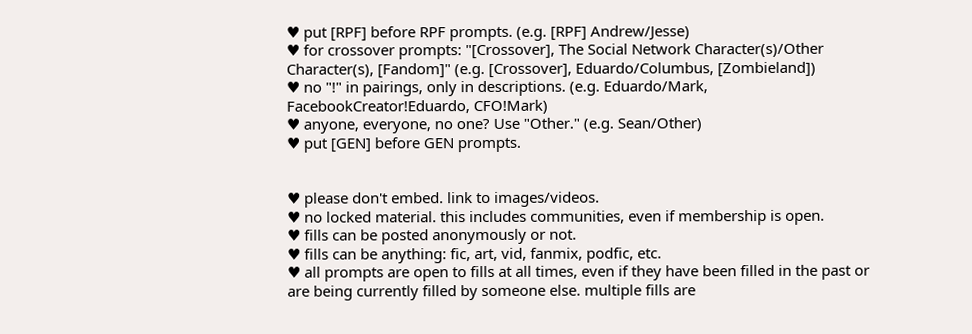♥ put [RPF] before RPF prompts. (e.g. [RPF] Andrew/Jesse)
♥ for crossover prompts: "[Crossover], The Social Network Character(s)/Other Character(s), [Fandom]" (e.g. [Crossover], Eduardo/Columbus, [Zombieland])
♥ no "!" in pairings, only in descriptions. (e.g. Eduardo/Mark, FacebookCreator!Eduardo, CFO!Mark)
♥ anyone, everyone, no one? Use "Other." (e.g. Sean/Other)
♥ put [GEN] before GEN prompts.


♥ please don't embed. link to images/videos.
♥ no locked material. this includes communities, even if membership is open.
♥ fills can be posted anonymously or not.
♥ fills can be anything: fic, art, vid, fanmix, podfic, etc.
♥ all prompts are open to fills at all times, even if they have been filled in the past or are being currently filled by someone else. multiple fills are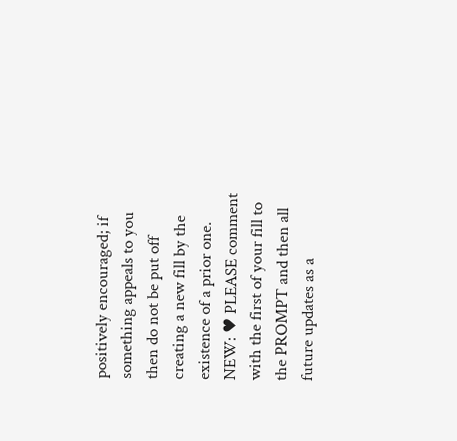positively encouraged; if something appeals to you then do not be put off creating a new fill by the existence of a prior one.
NEW: ♥ PLEASE comment with the first of your fill to the PROMPT and then all future updates as a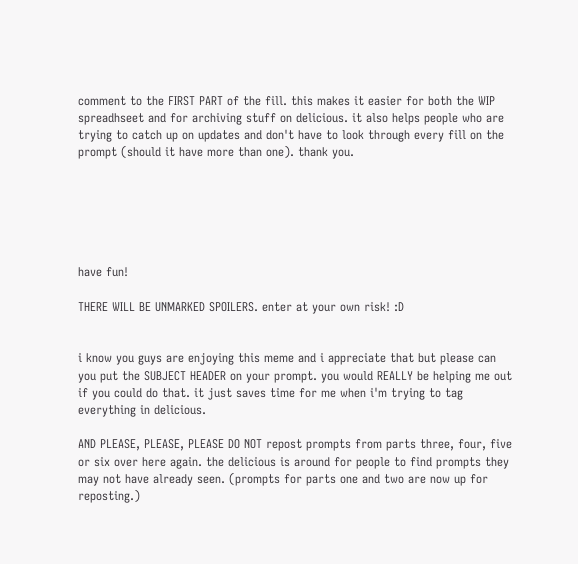comment to the FIRST PART of the fill. this makes it easier for both the WIP spreadhseet and for archiving stuff on delicious. it also helps people who are trying to catch up on updates and don't have to look through every fill on the prompt (should it have more than one). thank you.






have fun!

THERE WILL BE UNMARKED SPOILERS. enter at your own risk! :D


i know you guys are enjoying this meme and i appreciate that but please can you put the SUBJECT HEADER on your prompt. you would REALLY be helping me out if you could do that. it just saves time for me when i'm trying to tag everything in delicious.

AND PLEASE, PLEASE, PLEASE DO NOT repost prompts from parts three, four, five or six over here again. the delicious is around for people to find prompts they may not have already seen. (prompts for parts one and two are now up for reposting.)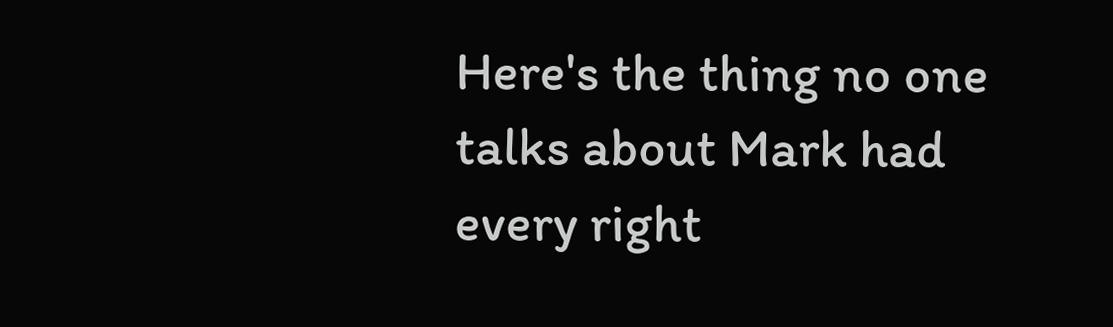Here's the thing no one talks about Mark had every right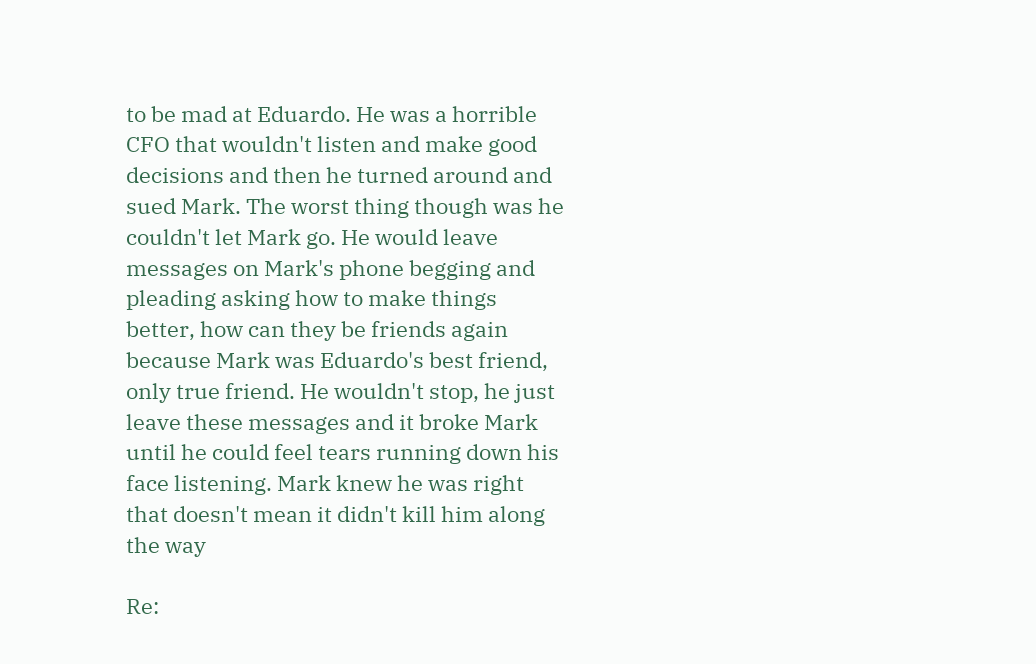to be mad at Eduardo. He was a horrible CFO that wouldn't listen and make good decisions and then he turned around and sued Mark. The worst thing though was he couldn't let Mark go. He would leave messages on Mark's phone begging and pleading asking how to make things better, how can they be friends again because Mark was Eduardo's best friend, only true friend. He wouldn't stop, he just leave these messages and it broke Mark until he could feel tears running down his face listening. Mark knew he was right that doesn't mean it didn't kill him along the way

Re: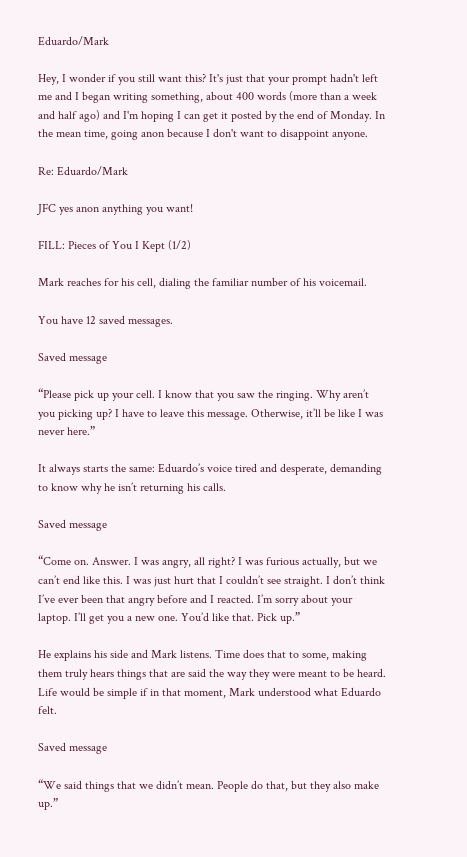Eduardo/Mark

Hey, I wonder if you still want this? It's just that your prompt hadn't left me and I began writing something, about 400 words (more than a week and half ago) and I'm hoping I can get it posted by the end of Monday. In the mean time, going anon because I don't want to disappoint anyone.

Re: Eduardo/Mark

JFC yes anon anything you want!

FILL: Pieces of You I Kept (1/2)

Mark reaches for his cell, dialing the familiar number of his voicemail.

You have 12 saved messages.

Saved message

“Please pick up your cell. I know that you saw the ringing. Why aren’t you picking up? I have to leave this message. Otherwise, it’ll be like I was never here.”

It always starts the same: Eduardo’s voice tired and desperate, demanding to know why he isn’t returning his calls.

Saved message

“Come on. Answer. I was angry, all right? I was furious actually, but we can’t end like this. I was just hurt that I couldn’t see straight. I don’t think I’ve ever been that angry before and I reacted. I’m sorry about your laptop. I’ll get you a new one. You’d like that. Pick up.”

He explains his side and Mark listens. Time does that to some, making them truly hears things that are said the way they were meant to be heard. Life would be simple if in that moment, Mark understood what Eduardo felt.

Saved message

“We said things that we didn’t mean. People do that, but they also make up.”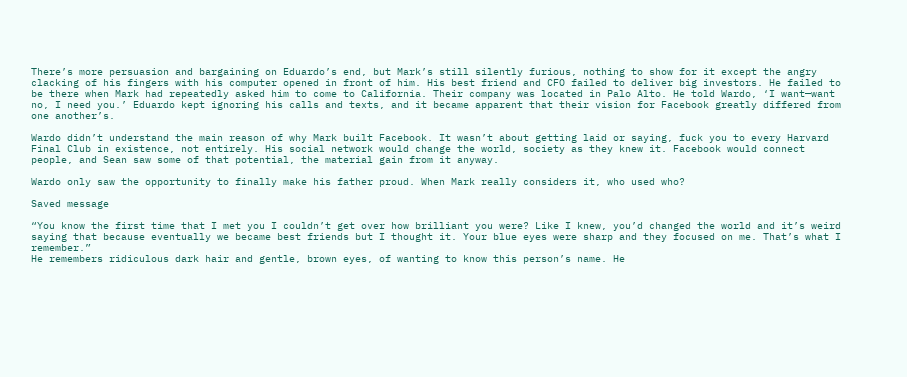There’s more persuasion and bargaining on Eduardo’s end, but Mark’s still silently furious, nothing to show for it except the angry clacking of his fingers with his computer opened in front of him. His best friend and CFO failed to deliver big investors. He failed to be there when Mark had repeatedly asked him to come to California. Their company was located in Palo Alto. He told Wardo, ‘I want—want no, I need you.’ Eduardo kept ignoring his calls and texts, and it became apparent that their vision for Facebook greatly differed from one another’s.

Wardo didn’t understand the main reason of why Mark built Facebook. It wasn’t about getting laid or saying, fuck you to every Harvard Final Club in existence, not entirely. His social network would change the world, society as they knew it. Facebook would connect people, and Sean saw some of that potential, the material gain from it anyway.

Wardo only saw the opportunity to finally make his father proud. When Mark really considers it, who used who?

Saved message

“You know the first time that I met you I couldn’t get over how brilliant you were? Like I knew, you’d changed the world and it’s weird saying that because eventually we became best friends but I thought it. Your blue eyes were sharp and they focused on me. That’s what I remember.”
He remembers ridiculous dark hair and gentle, brown eyes, of wanting to know this person’s name. He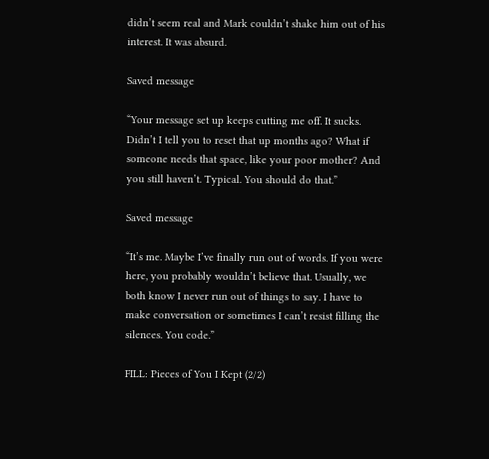didn’t seem real and Mark couldn’t shake him out of his interest. It was absurd.

Saved message

“Your message set up keeps cutting me off. It sucks. Didn’t I tell you to reset that up months ago? What if someone needs that space, like your poor mother? And you still haven’t. Typical. You should do that.”

Saved message

“It’s me. Maybe I’ve finally run out of words. If you were here, you probably wouldn’t believe that. Usually, we both know I never run out of things to say. I have to make conversation or sometimes I can’t resist filling the silences. You code.”

FILL: Pieces of You I Kept (2/2)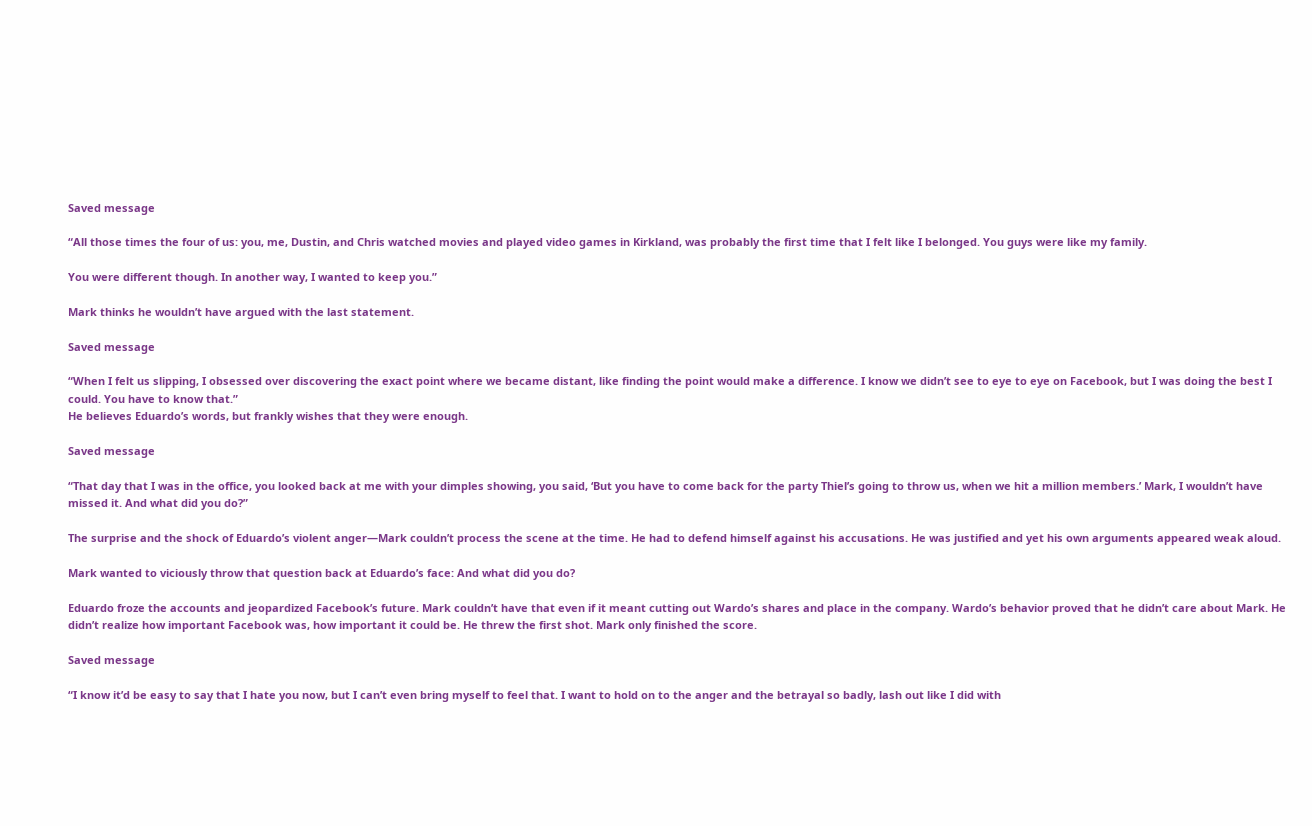Saved message

“All those times the four of us: you, me, Dustin, and Chris watched movies and played video games in Kirkland, was probably the first time that I felt like I belonged. You guys were like my family.

You were different though. In another way, I wanted to keep you.”

Mark thinks he wouldn’t have argued with the last statement.

Saved message

“When I felt us slipping, I obsessed over discovering the exact point where we became distant, like finding the point would make a difference. I know we didn’t see to eye to eye on Facebook, but I was doing the best I could. You have to know that.”
He believes Eduardo’s words, but frankly wishes that they were enough.

Saved message

“That day that I was in the office, you looked back at me with your dimples showing, you said, ‘But you have to come back for the party Thiel’s going to throw us, when we hit a million members.’ Mark, I wouldn’t have missed it. And what did you do?”

The surprise and the shock of Eduardo’s violent anger—Mark couldn’t process the scene at the time. He had to defend himself against his accusations. He was justified and yet his own arguments appeared weak aloud.

Mark wanted to viciously throw that question back at Eduardo’s face: And what did you do?

Eduardo froze the accounts and jeopardized Facebook’s future. Mark couldn’t have that even if it meant cutting out Wardo’s shares and place in the company. Wardo’s behavior proved that he didn’t care about Mark. He didn’t realize how important Facebook was, how important it could be. He threw the first shot. Mark only finished the score.

Saved message

“I know it’d be easy to say that I hate you now, but I can’t even bring myself to feel that. I want to hold on to the anger and the betrayal so badly, lash out like I did with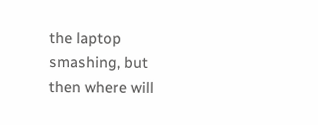the laptop smashing, but then where will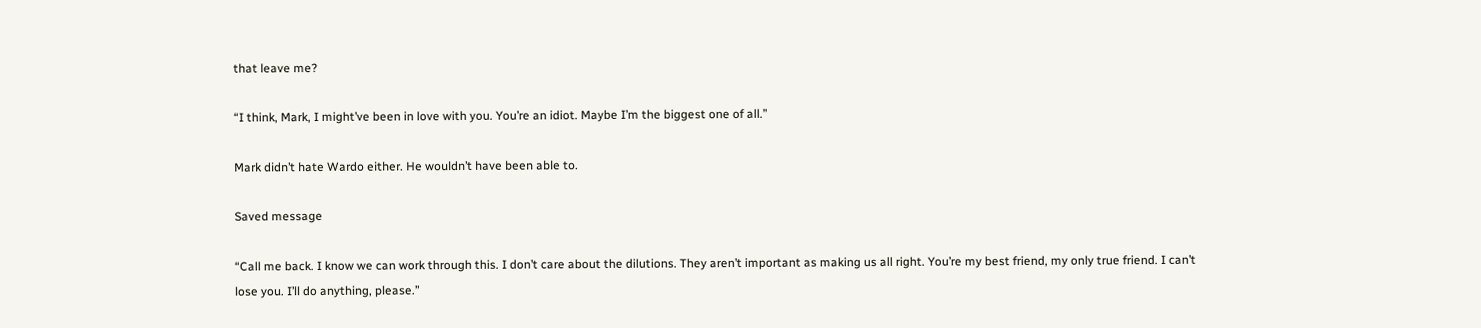that leave me?

“I think, Mark, I might’ve been in love with you. You’re an idiot. Maybe I’m the biggest one of all.”

Mark didn’t hate Wardo either. He wouldn’t have been able to.

Saved message

“Call me back. I know we can work through this. I don’t care about the dilutions. They aren’t important as making us all right. You’re my best friend, my only true friend. I can’t lose you. I’ll do anything, please.”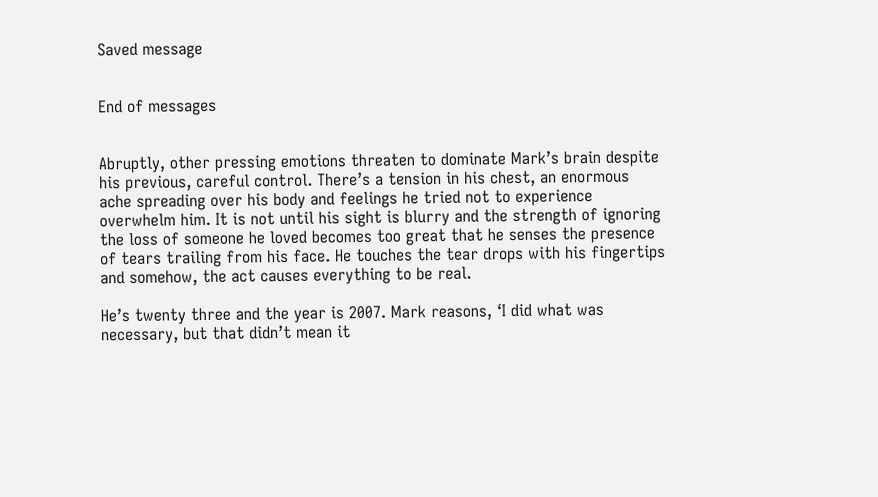Saved message


End of messages


Abruptly, other pressing emotions threaten to dominate Mark’s brain despite his previous, careful control. There’s a tension in his chest, an enormous ache spreading over his body and feelings he tried not to experience overwhelm him. It is not until his sight is blurry and the strength of ignoring the loss of someone he loved becomes too great that he senses the presence of tears trailing from his face. He touches the tear drops with his fingertips and somehow, the act causes everything to be real.

He’s twenty three and the year is 2007. Mark reasons, ‘I did what was necessary, but that didn’t mean it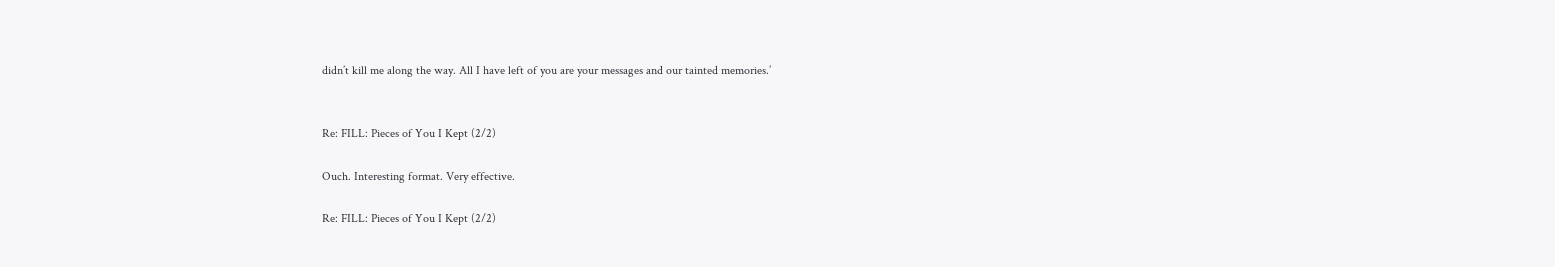didn’t kill me along the way. All I have left of you are your messages and our tainted memories.’


Re: FILL: Pieces of You I Kept (2/2)

Ouch. Interesting format. Very effective.

Re: FILL: Pieces of You I Kept (2/2)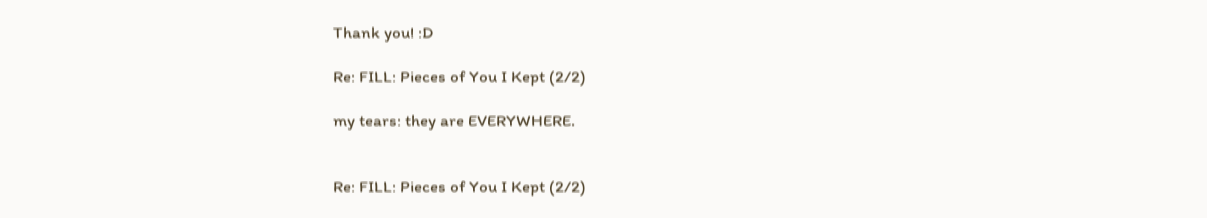Thank you! :D

Re: FILL: Pieces of You I Kept (2/2)

my tears: they are EVERYWHERE.


Re: FILL: Pieces of You I Kept (2/2)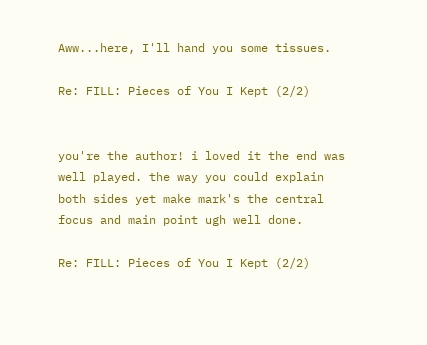Aww...here, I'll hand you some tissues.

Re: FILL: Pieces of You I Kept (2/2)


you're the author! i loved it the end was well played. the way you could explain both sides yet make mark's the central focus and main point ugh well done.

Re: FILL: Pieces of You I Kept (2/2)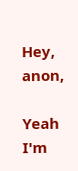Hey, anon,

Yeah I'm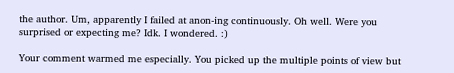the author. Um, apparently I failed at anon-ing continuously. Oh well. Were you surprised or expecting me? Idk. I wondered. :)

Your comment warmed me especially. You picked up the multiple points of view but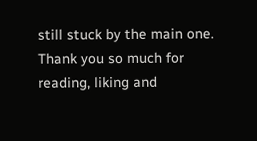still stuck by the main one. Thank you so much for reading, liking and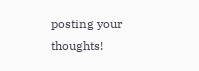posting your thoughts!